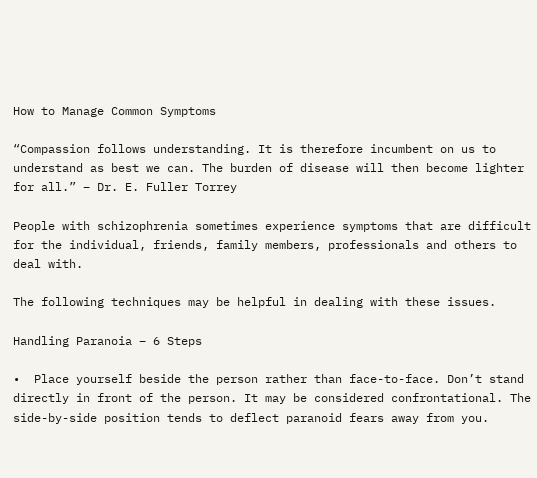How to Manage Common Symptoms

“Compassion follows understanding. It is therefore incumbent on us to understand as best we can. The burden of disease will then become lighter for all.” – Dr. E. Fuller Torrey

People with schizophrenia sometimes experience symptoms that are difficult for the individual, friends, family members, professionals and others to deal with.

The following techniques may be helpful in dealing with these issues.

Handling Paranoia – 6 Steps

•  Place yourself beside the person rather than face-to-face. Don’t stand directly in front of the person. It may be considered confrontational. The side-by-side position tends to deflect paranoid fears away from you.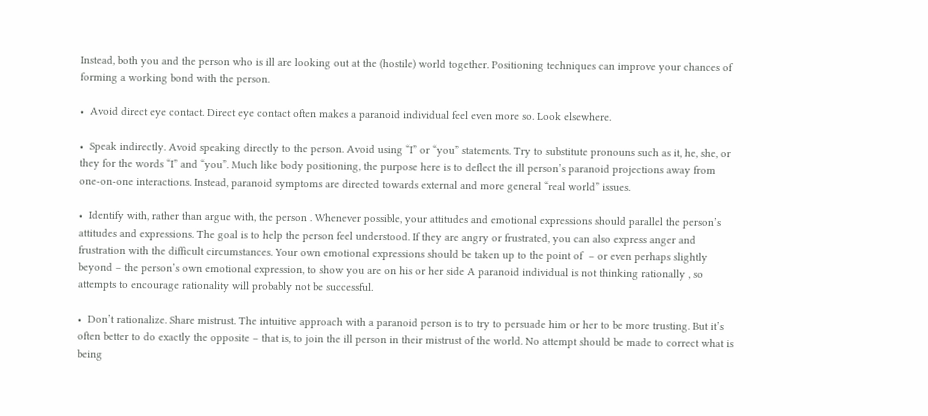Instead, both you and the person who is ill are looking out at the (hostile) world together. Positioning techniques can improve your chances of forming a working bond with the person.

•  Avoid direct eye contact. Direct eye contact often makes a paranoid individual feel even more so. Look elsewhere.

•  Speak indirectly. Avoid speaking directly to the person. Avoid using “I” or “you” statements. Try to substitute pronouns such as it, he, she, or they for the words “I” and “you”. Much like body positioning, the purpose here is to deflect the ill person’s paranoid projections away from one-on-one interactions. Instead, paranoid symptoms are directed towards external and more general “real world” issues.

•  Identify with, rather than argue with, the person . Whenever possible, your attitudes and emotional expressions should parallel the person’s attitudes and expressions. The goal is to help the person feel understood. If they are angry or frustrated, you can also express anger and frustration with the difficult circumstances. Your own emotional expressions should be taken up to the point of  – or even perhaps slightly beyond – the person’s own emotional expression, to show you are on his or her side A paranoid individual is not thinking rationally , so attempts to encourage rationality will probably not be successful.

•  Don’t rationalize. Share mistrust. The intuitive approach with a paranoid person is to try to persuade him or her to be more trusting. But it’s often better to do exactly the opposite – that is, to join the ill person in their mistrust of the world. No attempt should be made to correct what is being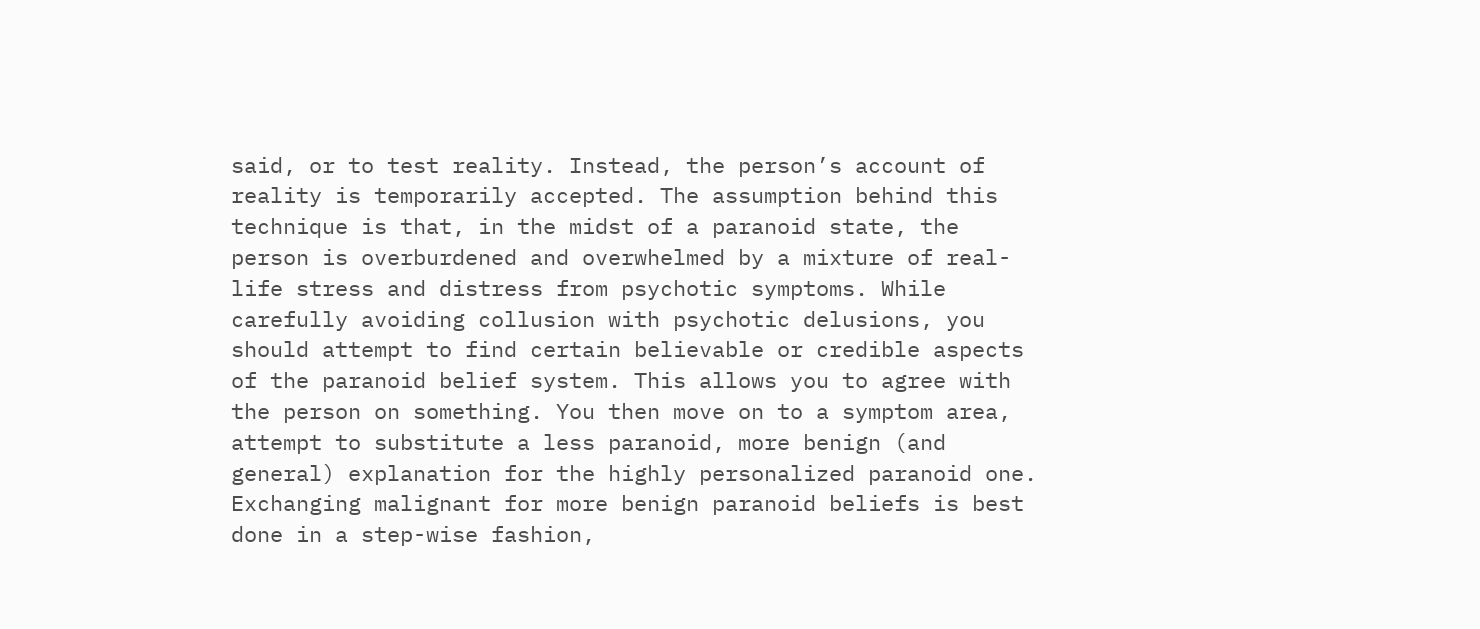said, or to test reality. Instead, the person’s account of reality is temporarily accepted. The assumption behind this technique is that, in the midst of a paranoid state, the person is overburdened and overwhelmed by a mixture of real-life stress and distress from psychotic symptoms. While carefully avoiding collusion with psychotic delusions, you should attempt to find certain believable or credible aspects of the paranoid belief system. This allows you to agree with the person on something. You then move on to a symptom area, attempt to substitute a less paranoid, more benign (and general) explanation for the highly personalized paranoid one. Exchanging malignant for more benign paranoid beliefs is best done in a step-wise fashion,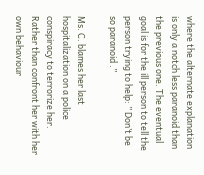where the alternate explanation is only a notch less paranoid than the previous one. The eventual goal is for the ill person to tell the person trying to help: ” Don’t be so paranoid .”

Ms. C. blames her last hospitalization on a police conspiracy to terrorize her. Rather than confront her with her own behaviour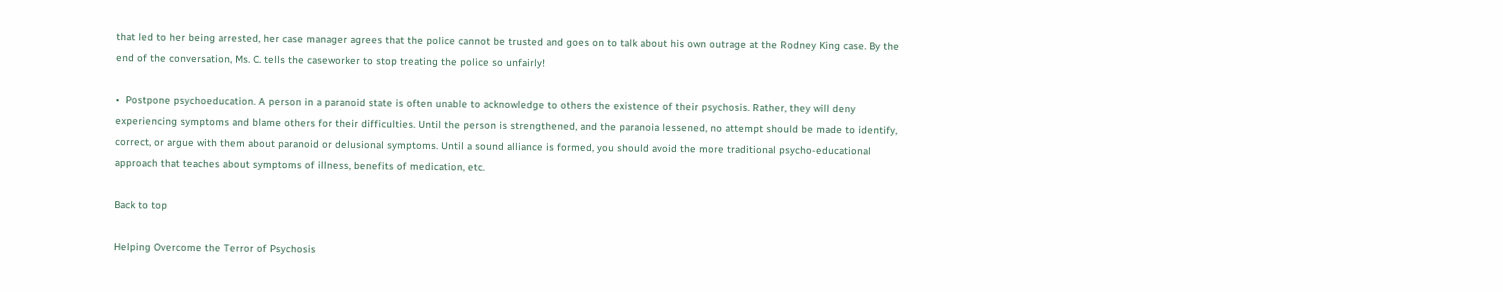that led to her being arrested, her case manager agrees that the police cannot be trusted and goes on to talk about his own outrage at the Rodney King case. By the end of the conversation, Ms. C. tells the caseworker to stop treating the police so unfairly!

•  Postpone psychoeducation. A person in a paranoid state is often unable to acknowledge to others the existence of their psychosis. Rather, they will deny experiencing symptoms and blame others for their difficulties. Until the person is strengthened, and the paranoia lessened, no attempt should be made to identify, correct, or argue with them about paranoid or delusional symptoms. Until a sound alliance is formed, you should avoid the more traditional psycho-educational approach that teaches about symptoms of illness, benefits of medication, etc.

Back to top

Helping Overcome the Terror of Psychosis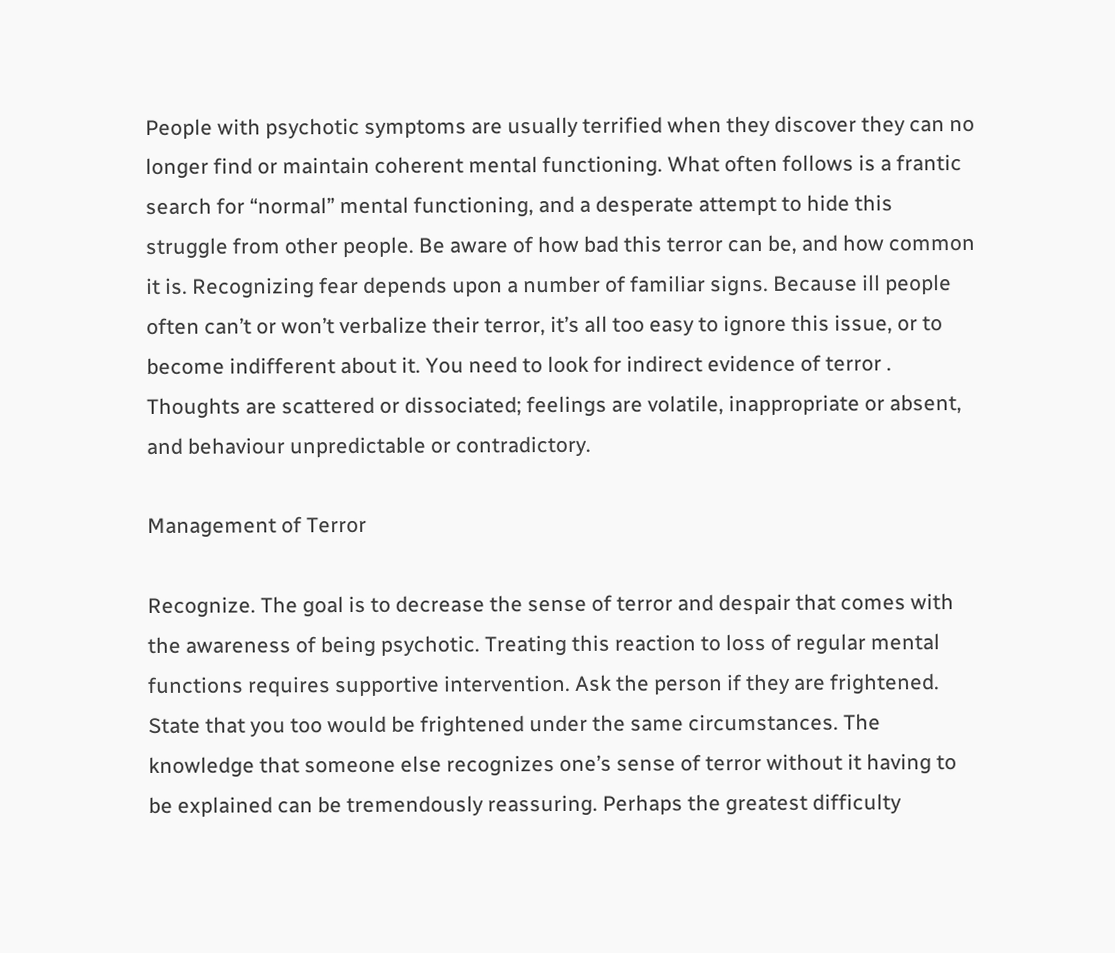People with psychotic symptoms are usually terrified when they discover they can no longer find or maintain coherent mental functioning. What often follows is a frantic search for “normal” mental functioning, and a desperate attempt to hide this struggle from other people. Be aware of how bad this terror can be, and how common it is. Recognizing fear depends upon a number of familiar signs. Because ill people often can’t or won’t verbalize their terror, it’s all too easy to ignore this issue, or to become indifferent about it. You need to look for indirect evidence of terror . Thoughts are scattered or dissociated; feelings are volatile, inappropriate or absent, and behaviour unpredictable or contradictory.

Management of Terror

Recognize. The goal is to decrease the sense of terror and despair that comes with the awareness of being psychotic. Treating this reaction to loss of regular mental functions requires supportive intervention. Ask the person if they are frightened. State that you too would be frightened under the same circumstances. The knowledge that someone else recognizes one’s sense of terror without it having to be explained can be tremendously reassuring. Perhaps the greatest difficulty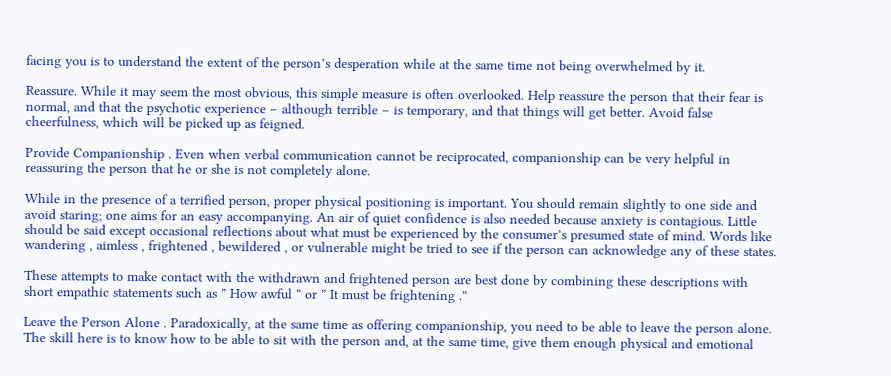facing you is to understand the extent of the person’s desperation while at the same time not being overwhelmed by it.

Reassure. While it may seem the most obvious, this simple measure is often overlooked. Help reassure the person that their fear is normal, and that the psychotic experience – although terrible – is temporary, and that things will get better. Avoid false cheerfulness, which will be picked up as feigned.

Provide Companionship . Even when verbal communication cannot be reciprocated, companionship can be very helpful in reassuring the person that he or she is not completely alone.

While in the presence of a terrified person, proper physical positioning is important. You should remain slightly to one side and avoid staring; one aims for an easy accompanying. An air of quiet confidence is also needed because anxiety is contagious. Little should be said except occasional reflections about what must be experienced by the consumer’s presumed state of mind. Words like wandering , aimless , frightened , bewildered , or vulnerable might be tried to see if the person can acknowledge any of these states.

These attempts to make contact with the withdrawn and frightened person are best done by combining these descriptions with short empathic statements such as ” How awful ” or ” It must be frightening .”

Leave the Person Alone . Paradoxically, at the same time as offering companionship, you need to be able to leave the person alone. The skill here is to know how to be able to sit with the person and, at the same time, give them enough physical and emotional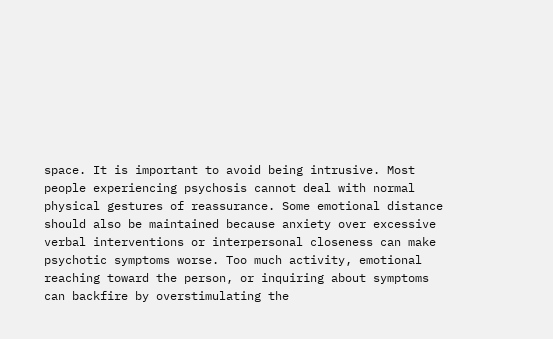space. It is important to avoid being intrusive. Most people experiencing psychosis cannot deal with normal physical gestures of reassurance. Some emotional distance should also be maintained because anxiety over excessive verbal interventions or interpersonal closeness can make psychotic symptoms worse. Too much activity, emotional reaching toward the person, or inquiring about symptoms can backfire by overstimulating the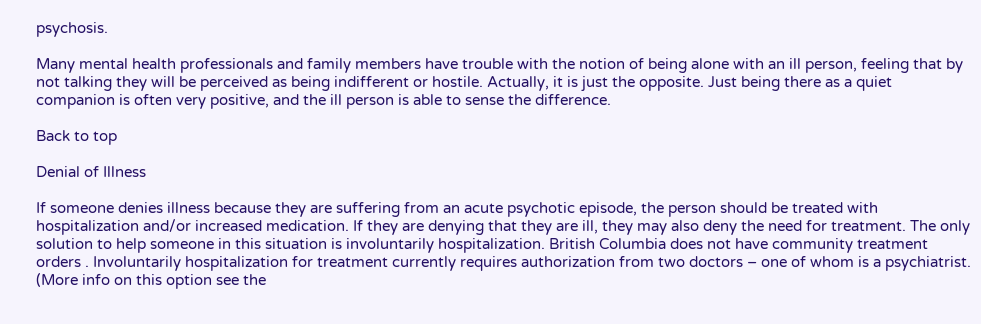psychosis.

Many mental health professionals and family members have trouble with the notion of being alone with an ill person, feeling that by not talking they will be perceived as being indifferent or hostile. Actually, it is just the opposite. Just being there as a quiet companion is often very positive, and the ill person is able to sense the difference.

Back to top

Denial of Illness

If someone denies illness because they are suffering from an acute psychotic episode, the person should be treated with hospitalization and/or increased medication. If they are denying that they are ill, they may also deny the need for treatment. The only solution to help someone in this situation is involuntarily hospitalization. British Columbia does not have community treatment orders . Involuntarily hospitalization for treatment currently requires authorization from two doctors – one of whom is a psychiatrist. (More info on this option see the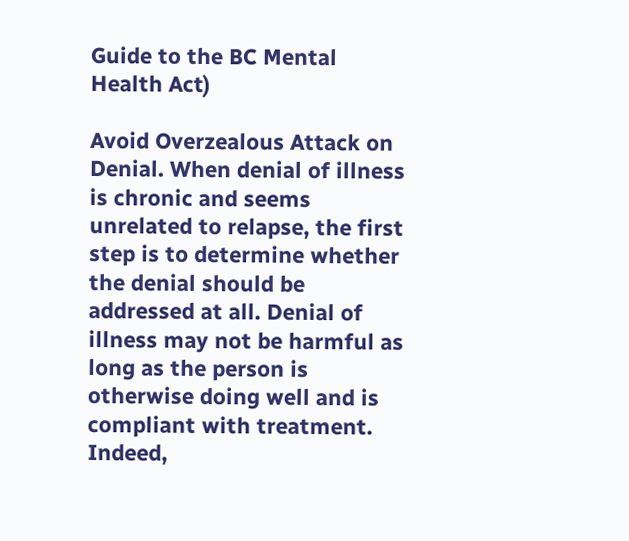Guide to the BC Mental Health Act)

Avoid Overzealous Attack on Denial. When denial of illness is chronic and seems unrelated to relapse, the first step is to determine whether the denial should be addressed at all. Denial of illness may not be harmful as long as the person is otherwise doing well and is compliant with treatment. Indeed,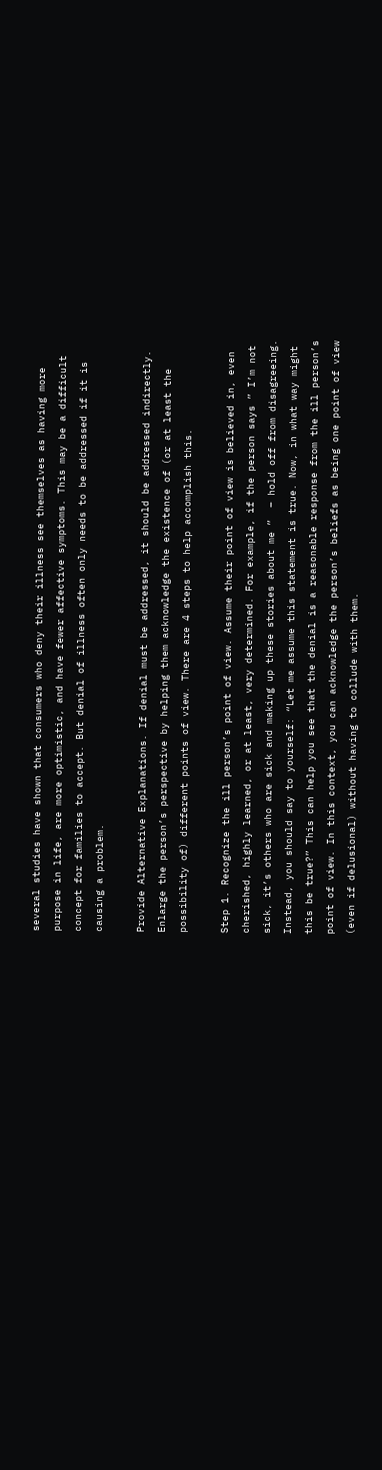several studies have shown that consumers who deny their illness see themselves as having more purpose in life, are more optimistic, and have fewer affective symptoms. This may be a difficult concept for families to accept. But denial of illness often only needs to be addressed if it is causing a problem.

Provide Alternative Explanations. If denial must be addressed, it should be addressed indirectly. Enlarge the person’s perspective by helping them acknowledge the existence of (or at least the possibility of) different points of view. There are 4 steps to help accomplish this.

Step 1. Recognize the ill person’s point of view. Assume their point of view is believed in, even cherished, highly learned, or at least, very determined. For example, if the person says ” I’m not sick, it’s others who are sick and making up these stories about me ”  – hold off from disagreeing. Instead, you should say to yourself: “Let me assume this statement is true. Now, in what way might this be true?” This can help you see that the denial is a reasonable response from the ill person’s point of view. In this context, you can acknowledge the person’s beliefs as being one point of view (even if delusional) without having to collude with them.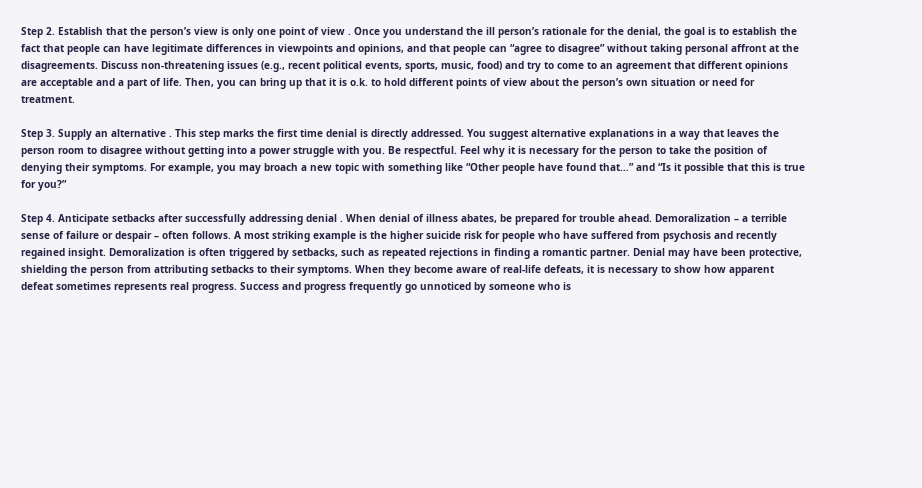Step 2. Establish that the person’s view is only one point of view . Once you understand the ill person’s rationale for the denial, the goal is to establish the fact that people can have legitimate differences in viewpoints and opinions, and that people can “agree to disagree” without taking personal affront at the disagreements. Discuss non-threatening issues (e.g., recent political events, sports, music, food) and try to come to an agreement that different opinions are acceptable and a part of life. Then, you can bring up that it is o.k. to hold different points of view about the person’s own situation or need for treatment.

Step 3. Supply an alternative . This step marks the first time denial is directly addressed. You suggest alternative explanations in a way that leaves the person room to disagree without getting into a power struggle with you. Be respectful. Feel why it is necessary for the person to take the position of denying their symptoms. For example, you may broach a new topic with something like “Other people have found that…” and “Is it possible that this is true for you?”

Step 4. Anticipate setbacks after successfully addressing denial . When denial of illness abates, be prepared for trouble ahead. Demoralization – a terrible sense of failure or despair – often follows. A most striking example is the higher suicide risk for people who have suffered from psychosis and recently regained insight. Demoralization is often triggered by setbacks, such as repeated rejections in finding a romantic partner. Denial may have been protective, shielding the person from attributing setbacks to their symptoms. When they become aware of real-life defeats, it is necessary to show how apparent defeat sometimes represents real progress. Success and progress frequently go unnoticed by someone who is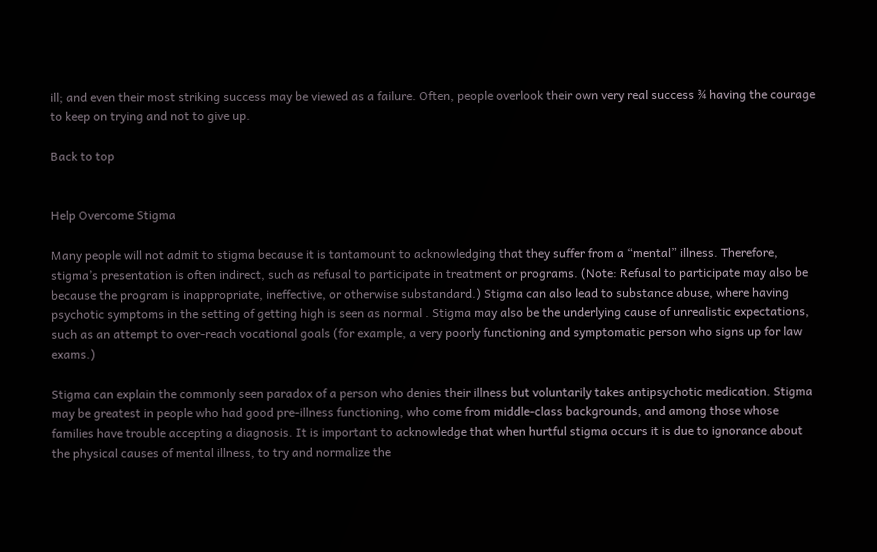ill; and even their most striking success may be viewed as a failure. Often, people overlook their own very real success ¾ having the courage to keep on trying and not to give up.

Back to top


Help Overcome Stigma

Many people will not admit to stigma because it is tantamount to acknowledging that they suffer from a “mental” illness. Therefore, stigma’s presentation is often indirect, such as refusal to participate in treatment or programs. (Note: Refusal to participate may also be because the program is inappropriate, ineffective, or otherwise substandard.) Stigma can also lead to substance abuse, where having psychotic symptoms in the setting of getting high is seen as normal . Stigma may also be the underlying cause of unrealistic expectations, such as an attempt to over-reach vocational goals (for example, a very poorly functioning and symptomatic person who signs up for law exams.)

Stigma can explain the commonly seen paradox of a person who denies their illness but voluntarily takes antipsychotic medication. Stigma may be greatest in people who had good pre-illness functioning, who come from middle-class backgrounds, and among those whose families have trouble accepting a diagnosis. It is important to acknowledge that when hurtful stigma occurs it is due to ignorance about the physical causes of mental illness, to try and normalize the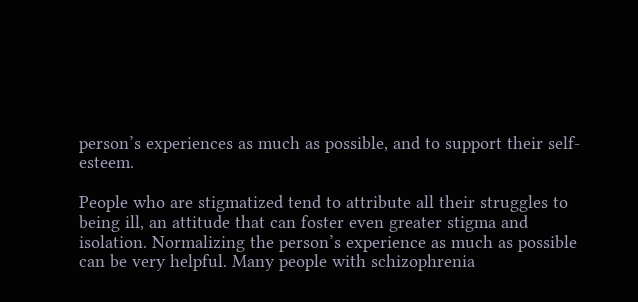person’s experiences as much as possible, and to support their self-esteem.

People who are stigmatized tend to attribute all their struggles to being ill, an attitude that can foster even greater stigma and isolation. Normalizing the person’s experience as much as possible can be very helpful. Many people with schizophrenia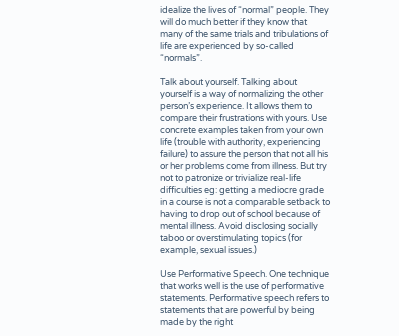idealize the lives of “normal” people. They will do much better if they know that many of the same trials and tribulations of life are experienced by so-called “normals”.

Talk about yourself. Talking about yourself is a way of normalizing the other person’s experience. It allows them to compare their frustrations with yours. Use concrete examples taken from your own life (trouble with authority, experiencing failure) to assure the person that not all his or her problems come from illness. But try not to patronize or trivialize real-life difficulties eg: getting a mediocre grade in a course is not a comparable setback to having to drop out of school because of mental illness. Avoid disclosing socially taboo or overstimulating topics (for example, sexual issues.)

Use Performative Speech. One technique that works well is the use of performative statements. Performative speech refers to statements that are powerful by being made by the right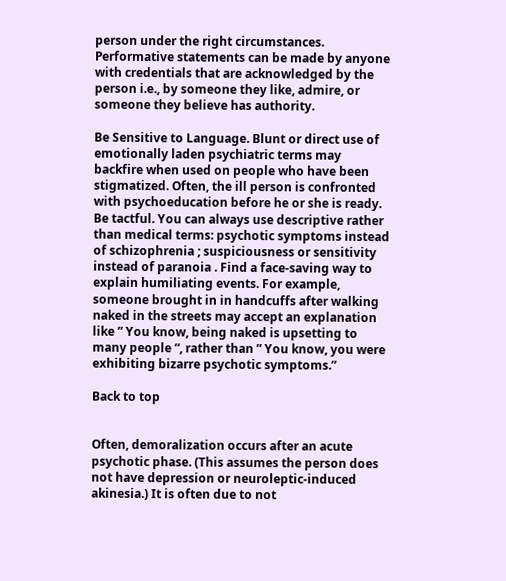person under the right circumstances. Performative statements can be made by anyone with credentials that are acknowledged by the person i.e., by someone they like, admire, or someone they believe has authority.

Be Sensitive to Language. Blunt or direct use of emotionally laden psychiatric terms may backfire when used on people who have been stigmatized. Often, the ill person is confronted with psychoeducation before he or she is ready. Be tactful. You can always use descriptive rather than medical terms: psychotic symptoms instead of schizophrenia ; suspiciousness or sensitivity instead of paranoia . Find a face-saving way to explain humiliating events. For example, someone brought in in handcuffs after walking naked in the streets may accept an explanation like ” You know, being naked is upsetting to many people “, rather than ” You know, you were exhibiting bizarre psychotic symptoms.”

Back to top


Often, demoralization occurs after an acute psychotic phase. (This assumes the person does not have depression or neuroleptic-induced akinesia.) It is often due to not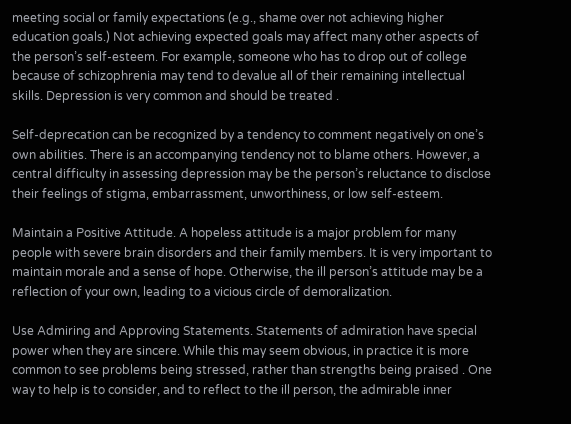meeting social or family expectations (e.g., shame over not achieving higher education goals.) Not achieving expected goals may affect many other aspects of the person’s self-esteem. For example, someone who has to drop out of college because of schizophrenia may tend to devalue all of their remaining intellectual skills. Depression is very common and should be treated .

Self-deprecation can be recognized by a tendency to comment negatively on one’s own abilities. There is an accompanying tendency not to blame others. However, a central difficulty in assessing depression may be the person’s reluctance to disclose their feelings of stigma, embarrassment, unworthiness, or low self-esteem.

Maintain a Positive Attitude. A hopeless attitude is a major problem for many people with severe brain disorders and their family members. It is very important to maintain morale and a sense of hope. Otherwise, the ill person’s attitude may be a reflection of your own, leading to a vicious circle of demoralization.

Use Admiring and Approving Statements. Statements of admiration have special power when they are sincere. While this may seem obvious, in practice it is more common to see problems being stressed, rather than strengths being praised . One way to help is to consider, and to reflect to the ill person, the admirable inner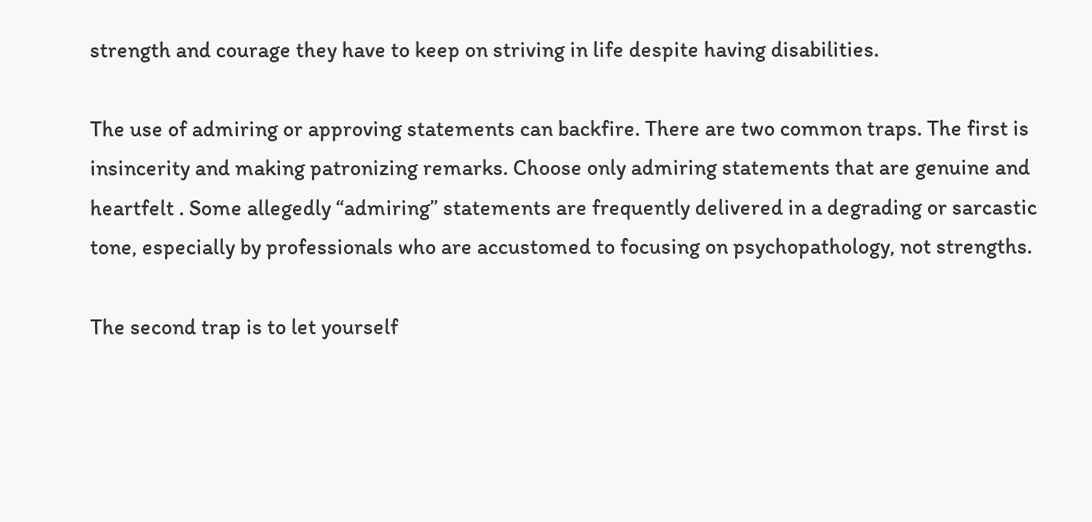strength and courage they have to keep on striving in life despite having disabilities.

The use of admiring or approving statements can backfire. There are two common traps. The first is insincerity and making patronizing remarks. Choose only admiring statements that are genuine and heartfelt . Some allegedly “admiring” statements are frequently delivered in a degrading or sarcastic tone, especially by professionals who are accustomed to focusing on psychopathology, not strengths.

The second trap is to let yourself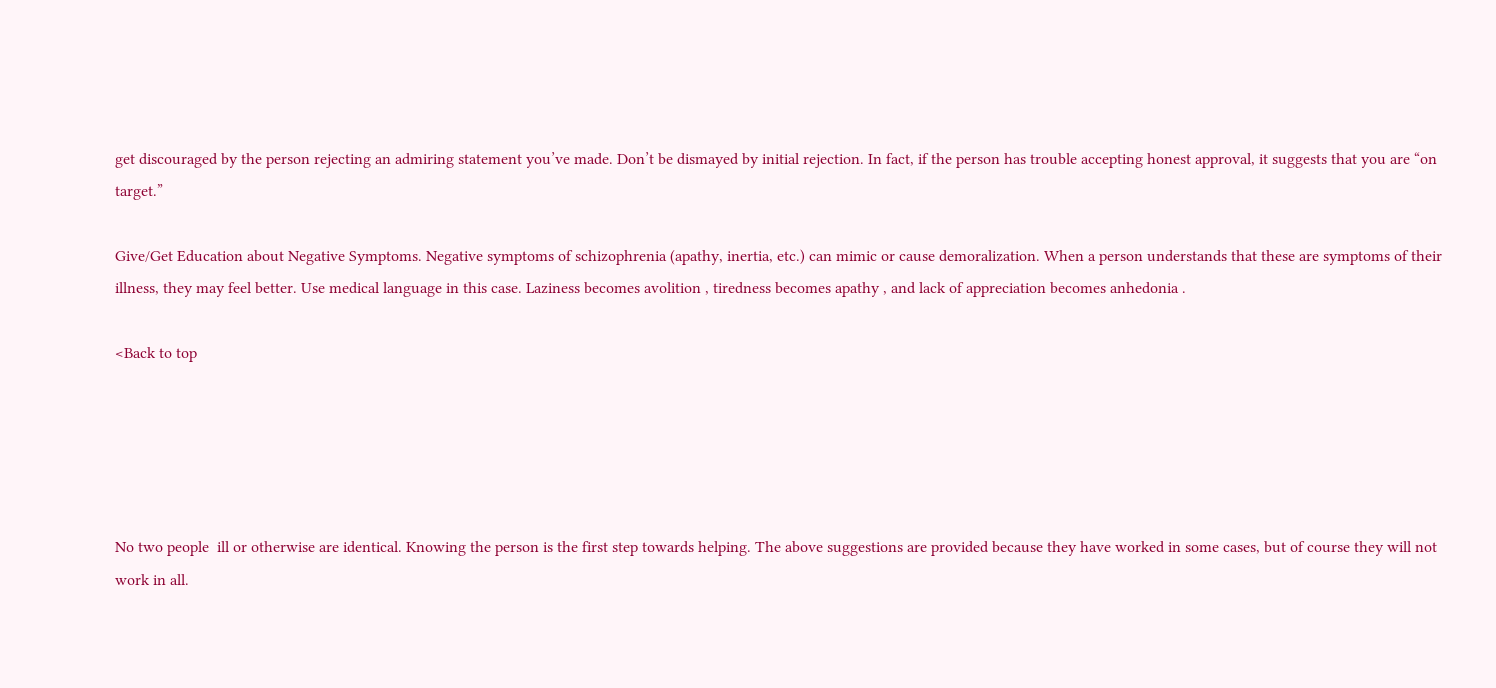get discouraged by the person rejecting an admiring statement you’ve made. Don’t be dismayed by initial rejection. In fact, if the person has trouble accepting honest approval, it suggests that you are “on target.”

Give/Get Education about Negative Symptoms. Negative symptoms of schizophrenia (apathy, inertia, etc.) can mimic or cause demoralization. When a person understands that these are symptoms of their illness, they may feel better. Use medical language in this case. Laziness becomes avolition , tiredness becomes apathy , and lack of appreciation becomes anhedonia .

<Back to top





No two people  ill or otherwise are identical. Knowing the person is the first step towards helping. The above suggestions are provided because they have worked in some cases, but of course they will not work in all.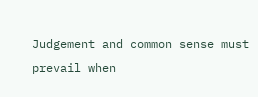Judgement and common sense must prevail when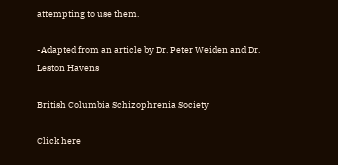attempting to use them.

-Adapted from an article by Dr. Peter Weiden and Dr. Leston Havens

British Columbia Schizophrenia Society

Click here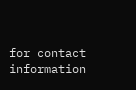for contact information